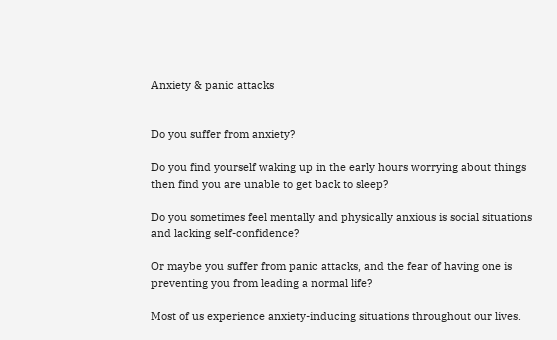Anxiety & panic attacks


Do you suffer from anxiety?

Do you find yourself waking up in the early hours worrying about things then find you are unable to get back to sleep?

Do you sometimes feel mentally and physically anxious is social situations and lacking self-confidence?

Or maybe you suffer from panic attacks, and the fear of having one is preventing you from leading a normal life?

Most of us experience anxiety-inducing situations throughout our lives.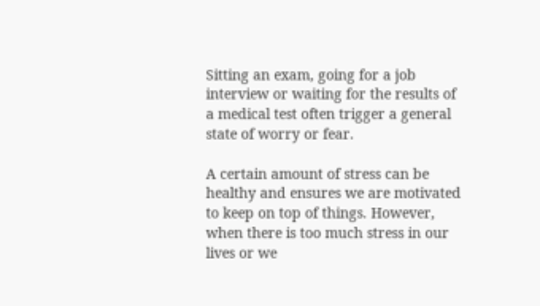Sitting an exam, going for a job interview or waiting for the results of a medical test often trigger a general state of worry or fear.

A certain amount of stress can be healthy and ensures we are motivated to keep on top of things. However, when there is too much stress in our lives or we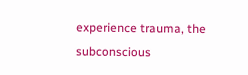experience trauma, the subconscious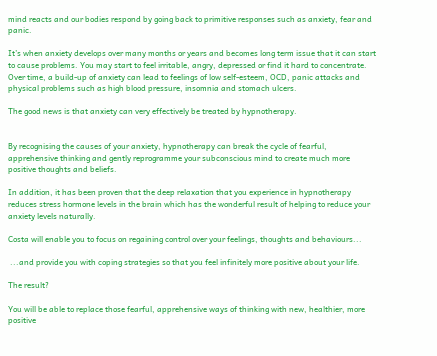mind reacts and our bodies respond by going back to primitive responses such as anxiety, fear and panic.

It’s when anxiety develops over many months or years and becomes long term issue that it can start to cause problems. You may start to feel irritable, angry, depressed or find it hard to concentrate. Over time, a build-up of anxiety can lead to feelings of low self-esteem, OCD, panic attacks and physical problems such as high blood pressure, insomnia and stomach ulcers.

The good news is that anxiety can very effectively be treated by hypnotherapy.


By recognising the causes of your anxiety, hypnotherapy can break the cycle of fearful, apprehensive thinking and gently reprogramme your subconscious mind to create much more positive thoughts and beliefs.

In addition, it has been proven that the deep relaxation that you experience in hypnotherapy reduces stress hormone levels in the brain which has the wonderful result of helping to reduce your anxiety levels naturally.

Costa will enable you to focus on regaining control over your feelings, thoughts and behaviours...

 ...and provide you with coping strategies so that you feel infinitely more positive about your life.

The result?

You will be able to replace those fearful, apprehensive ways of thinking with new, healthier, more positive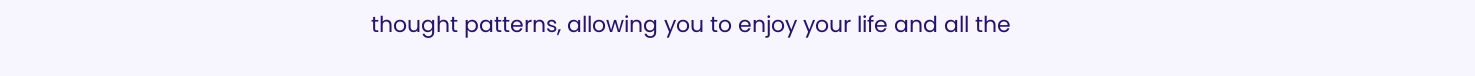thought patterns, allowing you to enjoy your life and all the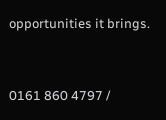opportunities it brings.


0161 860 4797 /